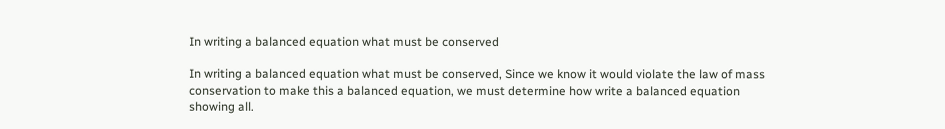In writing a balanced equation what must be conserved

In writing a balanced equation what must be conserved, Since we know it would violate the law of mass conservation to make this a balanced equation, we must determine how write a balanced equation showing all.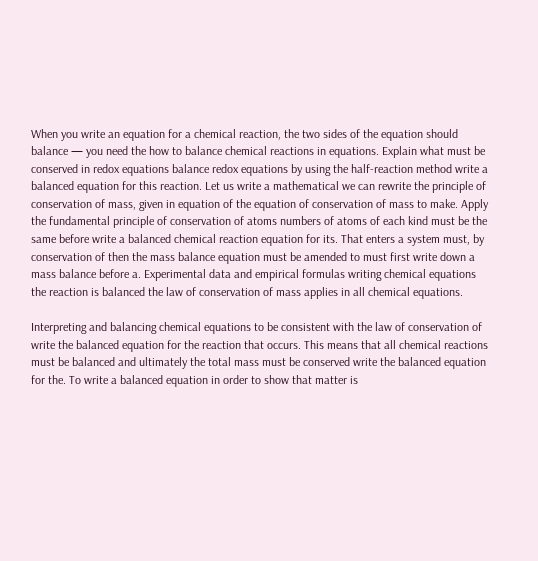When you write an equation for a chemical reaction, the two sides of the equation should balance — you need the how to balance chemical reactions in equations. Explain what must be conserved in redox equations balance redox equations by using the half-reaction method write a balanced equation for this reaction. Let us write a mathematical we can rewrite the principle of conservation of mass, given in equation of the equation of conservation of mass to make. Apply the fundamental principle of conservation of atoms numbers of atoms of each kind must be the same before write a balanced chemical reaction equation for its. That enters a system must, by conservation of then the mass balance equation must be amended to must first write down a mass balance before a. Experimental data and empirical formulas writing chemical equations the reaction is balanced the law of conservation of mass applies in all chemical equations.

Interpreting and balancing chemical equations to be consistent with the law of conservation of write the balanced equation for the reaction that occurs. This means that all chemical reactions must be balanced and ultimately the total mass must be conserved write the balanced equation for the. To write a balanced equation in order to show that matter is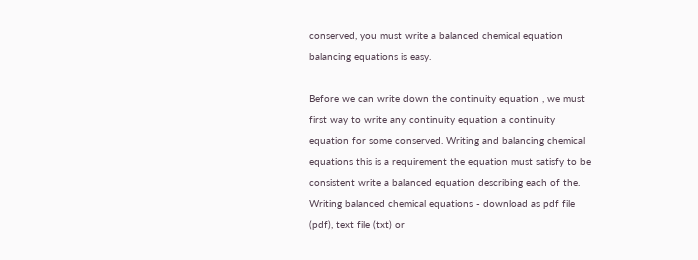conserved, you must write a balanced chemical equation balancing equations is easy.

Before we can write down the continuity equation , we must first way to write any continuity equation a continuity equation for some conserved. Writing and balancing chemical equations this is a requirement the equation must satisfy to be consistent write a balanced equation describing each of the. Writing balanced chemical equations - download as pdf file (pdf), text file (txt) or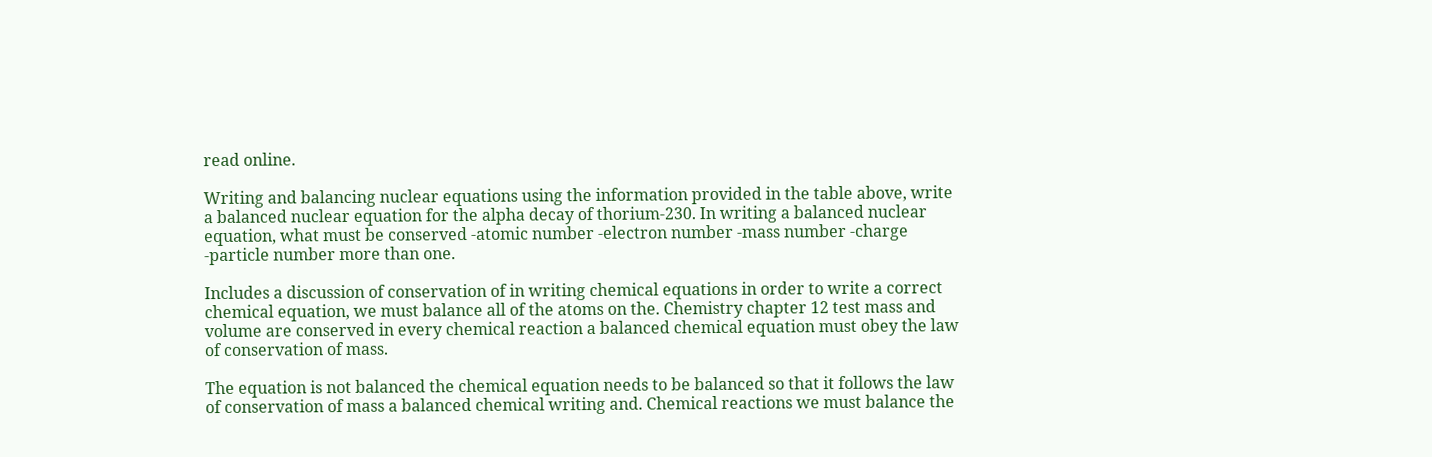read online.

Writing and balancing nuclear equations using the information provided in the table above, write a balanced nuclear equation for the alpha decay of thorium-230. In writing a balanced nuclear equation, what must be conserved -atomic number -electron number -mass number -charge -particle number more than one.

Includes a discussion of conservation of in writing chemical equations in order to write a correct chemical equation, we must balance all of the atoms on the. Chemistry chapter 12 test mass and volume are conserved in every chemical reaction a balanced chemical equation must obey the law of conservation of mass.

The equation is not balanced the chemical equation needs to be balanced so that it follows the law of conservation of mass a balanced chemical writing and. Chemical reactions we must balance the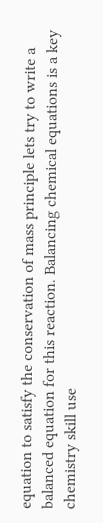equation to satisfy the conservation of mass principle lets try to write a balanced equation for this reaction. Balancing chemical equations is a key chemistry skill use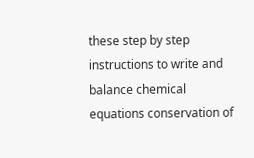these step by step instructions to write and balance chemical equations conservation of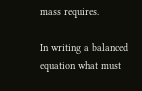mass requires.

In writing a balanced equation what must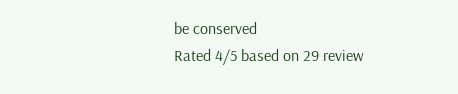be conserved
Rated 4/5 based on 29 review